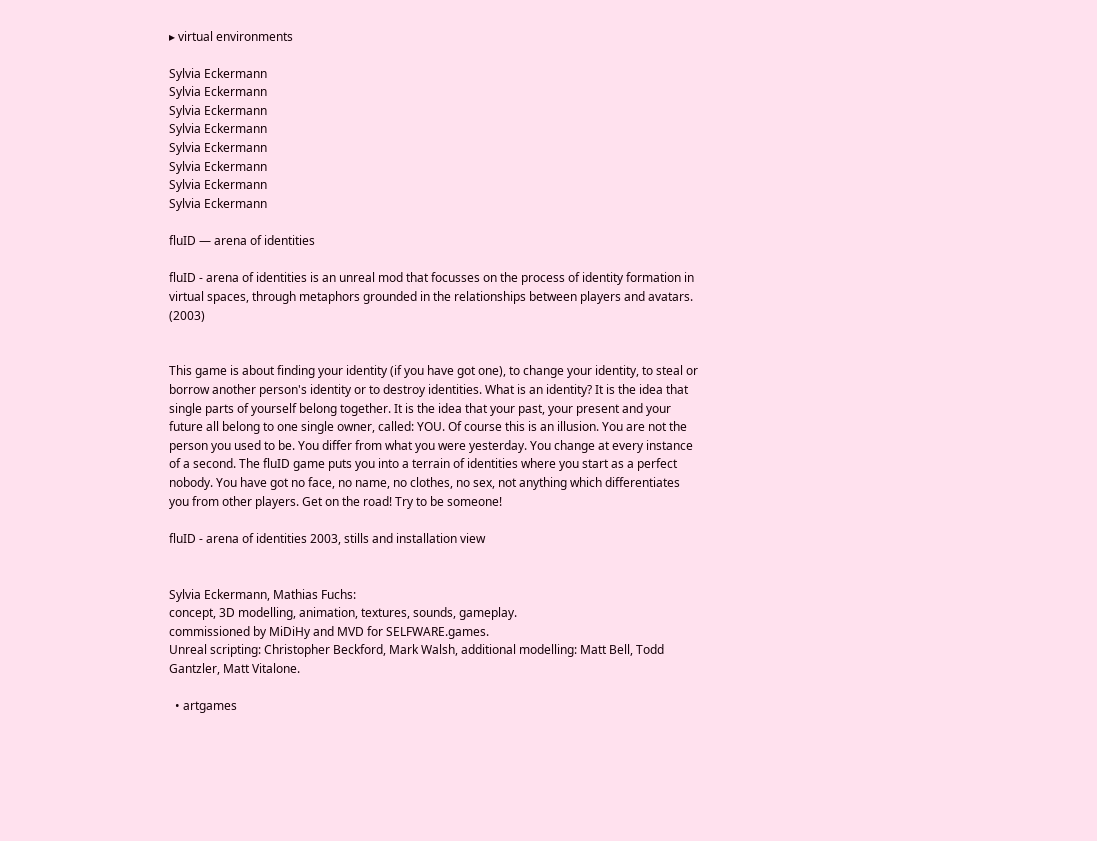▸ virtual environments

Sylvia Eckermann
Sylvia Eckermann
Sylvia Eckermann
Sylvia Eckermann
Sylvia Eckermann
Sylvia Eckermann
Sylvia Eckermann
Sylvia Eckermann

fluID — arena of identities

fluID - arena of identities is an unreal mod that focusses on the process of identity formation in virtual spaces, through metaphors grounded in the relationships between players and avatars. (2003)


This game is about finding your identity (if you have got one), to change your identity, to steal or borrow another person's identity or to destroy identities. What is an identity? It is the idea that single parts of yourself belong together. It is the idea that your past, your present and your future all belong to one single owner, called: YOU. Of course this is an illusion. You are not the person you used to be. You differ from what you were yesterday. You change at every instance of a second. The fluID game puts you into a terrain of identities where you start as a perfect nobody. You have got no face, no name, no clothes, no sex, not anything which differentiates you from other players. Get on the road! Try to be someone!

fluID - arena of identities 2003, stills and installation view


Sylvia Eckermann, Mathias Fuchs:
concept, 3D modelling, animation, textures, sounds, gameplay.
commissioned by MiDiHy and MVD for SELFWARE.games.
Unreal scripting: Christopher Beckford, Mark Walsh, additional modelling: Matt Bell, Todd Gantzler, Matt Vitalone.

  • artgames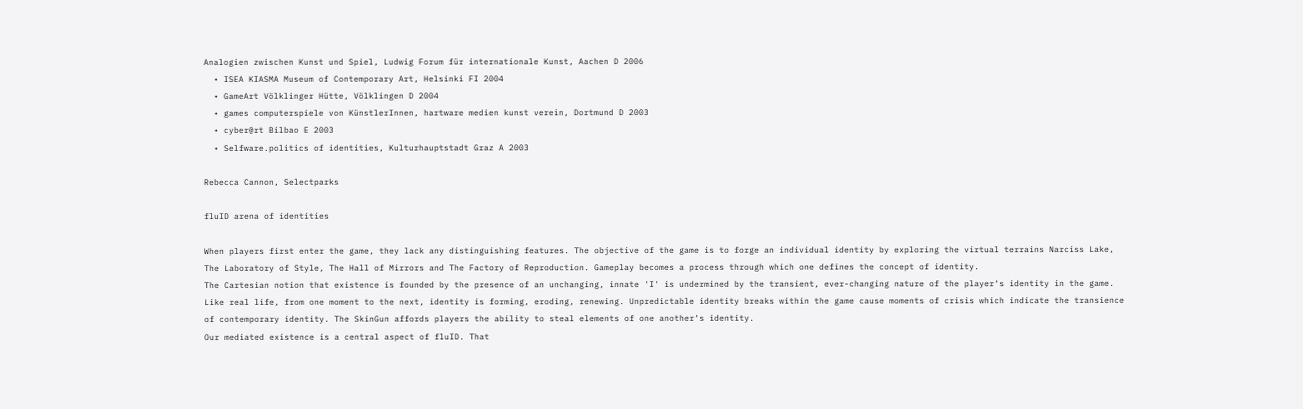Analogien zwischen Kunst und Spiel, Ludwig Forum für internationale Kunst, Aachen D 2006
  • ISEA KIASMA Museum of Contemporary Art, Helsinki FI 2004
  • GameArt Völklinger Hütte, Völklingen D 2004
  • games computerspiele von KünstlerInnen, hartware medien kunst verein, Dortmund D 2003
  • cyber@rt Bilbao E 2003
  • Selfware.politics of identities, Kulturhauptstadt Graz A 2003

Rebecca Cannon, Selectparks

fluID arena of identities

When players first enter the game, they lack any distinguishing features. The objective of the game is to forge an individual identity by exploring the virtual terrains Narciss Lake, The Laboratory of Style, The Hall of Mirrors and The Factory of Reproduction. Gameplay becomes a process through which one defines the concept of identity.
The Cartesian notion that existence is founded by the presence of an unchanging, innate 'I' is undermined by the transient, ever-changing nature of the player‘s identity in the game. Like real life, from one moment to the next, identity is forming, eroding, renewing. Unpredictable identity breaks within the game cause moments of crisis which indicate the transience of contemporary identity. The SkinGun affords players the ability to steal elements of one another‘s identity.
Our mediated existence is a central aspect of fluID. That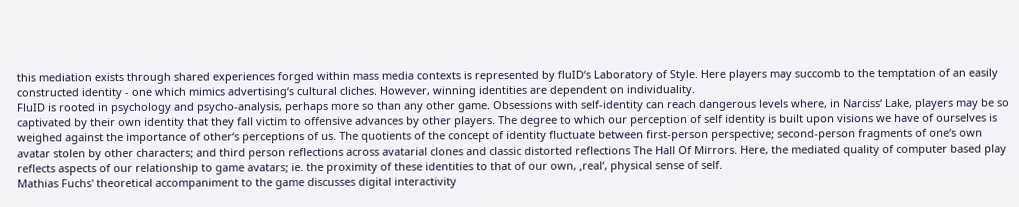this mediation exists through shared experiences forged within mass media contexts is represented by fluID‘s Laboratory of Style. Here players may succomb to the temptation of an easily constructed identity - one which mimics advertising‘s cultural cliches. However, winning identities are dependent on individuality.
FluID is rooted in psychology and psycho-analysis, perhaps more so than any other game. Obsessions with self-identity can reach dangerous levels where, in Narciss‘ Lake, players may be so captivated by their own identity that they fall victim to offensive advances by other players. The degree to which our perception of self identity is built upon visions we have of ourselves is weighed against the importance of other‘s perceptions of us. The quotients of the concept of identity fluctuate between first-person perspective; second-person fragments of one‘s own avatar stolen by other characters; and third person reflections across avatarial clones and classic distorted reflections The Hall Of Mirrors. Here, the mediated quality of computer based play reflects aspects of our relationship to game avatars; ie. the proximity of these identities to that of our own, ‚real‘, physical sense of self.
Mathias Fuchs' theoretical accompaniment to the game discusses digital interactivity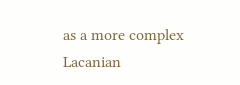as a more complex Lacanian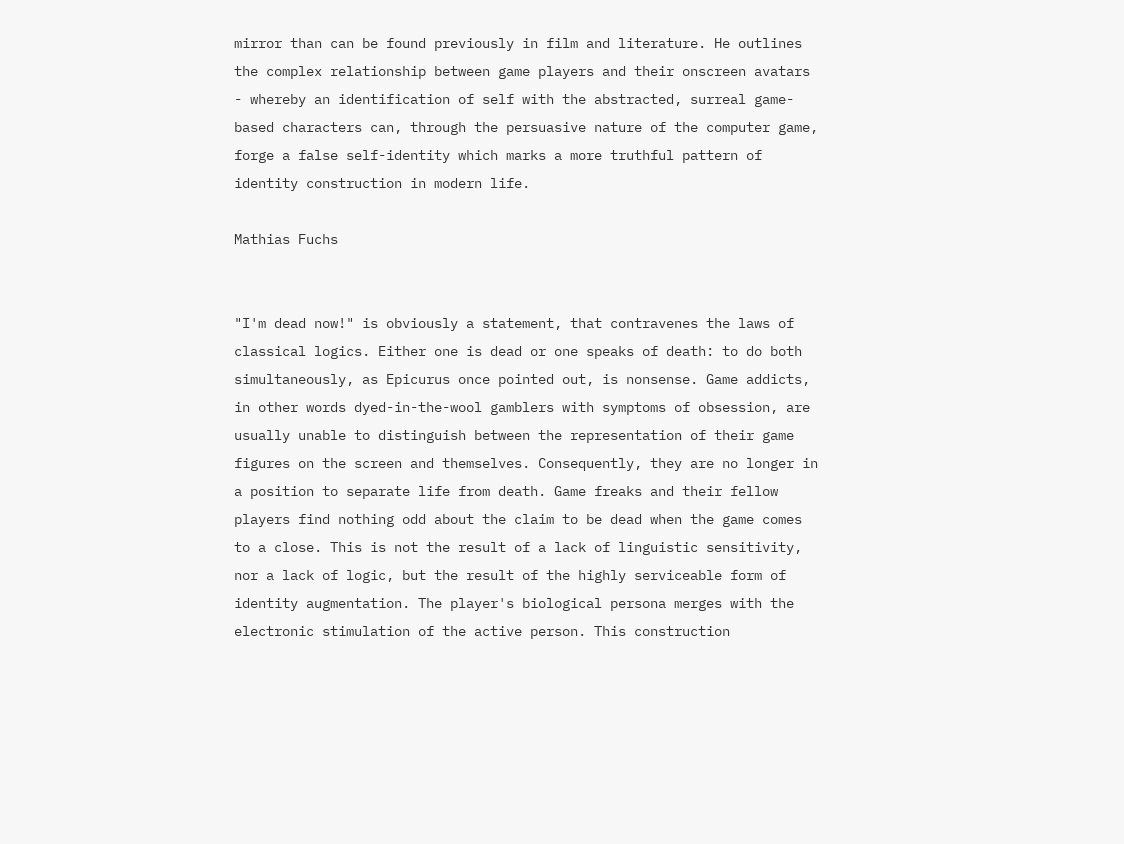mirror than can be found previously in film and literature. He outlines the complex relationship between game players and their onscreen avatars - whereby an identification of self with the abstracted, surreal game-based characters can, through the persuasive nature of the computer game, forge a false self-identity which marks a more truthful pattern of identity construction in modern life.

Mathias Fuchs


"I'm dead now!" is obviously a statement, that contravenes the laws of classical logics. Either one is dead or one speaks of death: to do both simultaneously, as Epicurus once pointed out, is nonsense. Game addicts, in other words dyed-in-the-wool gamblers with symptoms of obsession, are usually unable to distinguish between the representation of their game figures on the screen and themselves. Consequently, they are no longer in a position to separate life from death. Game freaks and their fellow players find nothing odd about the claim to be dead when the game comes to a close. This is not the result of a lack of linguistic sensitivity, nor a lack of logic, but the result of the highly serviceable form of identity augmentation. The player's biological persona merges with the electronic stimulation of the active person. This construction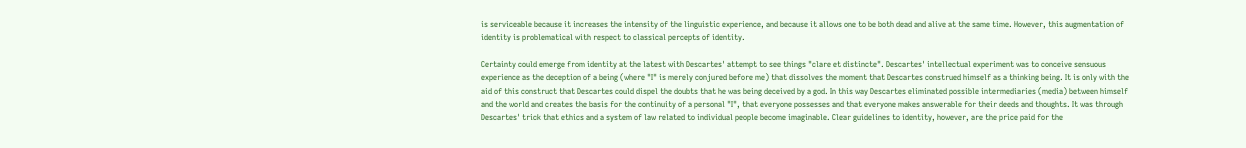is serviceable because it increases the intensity of the linguistic experience, and because it allows one to be both dead and alive at the same time. However, this augmentation of identity is problematical with respect to classical percepts of identity.

Certainty could emerge from identity at the latest with Descartes' attempt to see things "clare et distincte". Descartes' intellectual experiment was to conceive sensuous experience as the deception of a being (where "I" is merely conjured before me) that dissolves the moment that Descartes construed himself as a thinking being. It is only with the aid of this construct that Descartes could dispel the doubts that he was being deceived by a god. In this way Descartes eliminated possible intermediaries (media) between himself and the world and creates the basis for the continuity of a personal "I", that everyone possesses and that everyone makes answerable for their deeds and thoughts. It was through Descartes' trick that ethics and a system of law related to individual people become imaginable. Clear guidelines to identity, however, are the price paid for the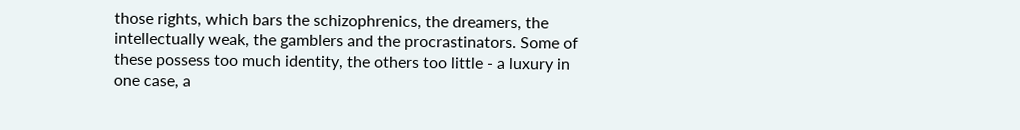those rights, which bars the schizophrenics, the dreamers, the intellectually weak, the gamblers and the procrastinators. Some of these possess too much identity, the others too little - a luxury in one case, a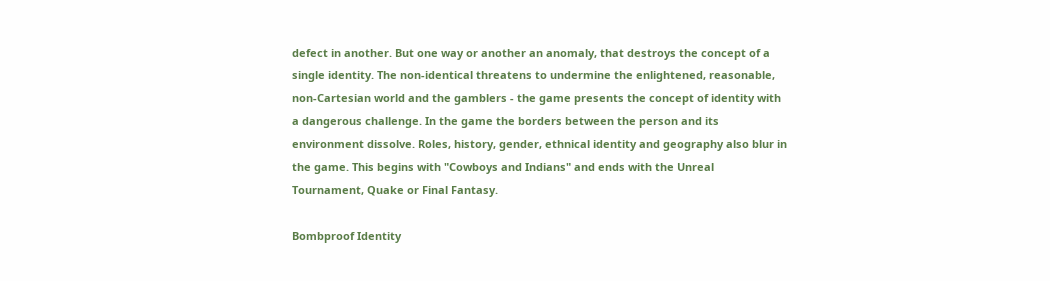defect in another. But one way or another an anomaly, that destroys the concept of a single identity. The non-identical threatens to undermine the enlightened, reasonable, non-Cartesian world and the gamblers - the game presents the concept of identity with a dangerous challenge. In the game the borders between the person and its environment dissolve. Roles, history, gender, ethnical identity and geography also blur in the game. This begins with "Cowboys and Indians" and ends with the Unreal Tournament, Quake or Final Fantasy.

Bombproof Identity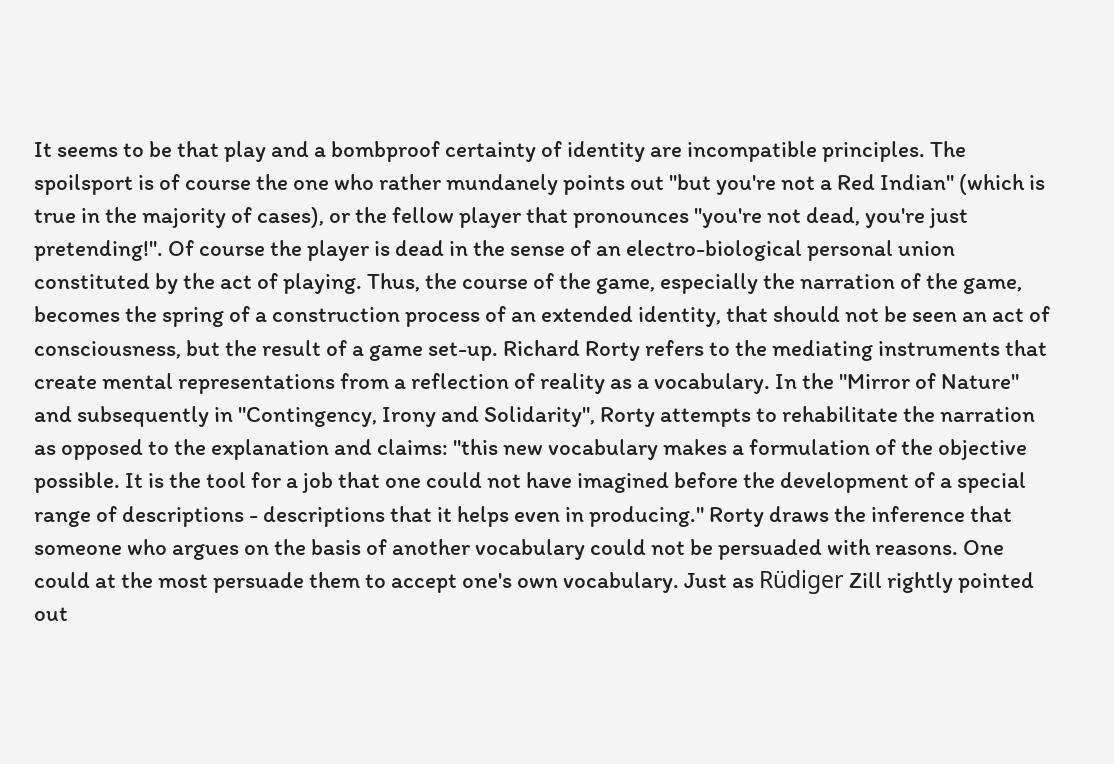It seems to be that play and a bombproof certainty of identity are incompatible principles. The spoilsport is of course the one who rather mundanely points out "but you're not a Red Indian" (which is true in the majority of cases), or the fellow player that pronounces "you're not dead, you're just pretending!". Of course the player is dead in the sense of an electro-biological personal union constituted by the act of playing. Thus, the course of the game, especially the narration of the game, becomes the spring of a construction process of an extended identity, that should not be seen an act of consciousness, but the result of a game set-up. Richard Rorty refers to the mediating instruments that create mental representations from a reflection of reality as a vocabulary. In the "Mirror of Nature" and subsequently in "Contingency, Irony and Solidarity", Rorty attempts to rehabilitate the narration as opposed to the explanation and claims: "this new vocabulary makes a formulation of the objective possible. It is the tool for a job that one could not have imagined before the development of a special range of descriptions - descriptions that it helps even in producing." Rorty draws the inference that someone who argues on the basis of another vocabulary could not be persuaded with reasons. One could at the most persuade them to accept one's own vocabulary. Just as Rüdiger Zill rightly pointed out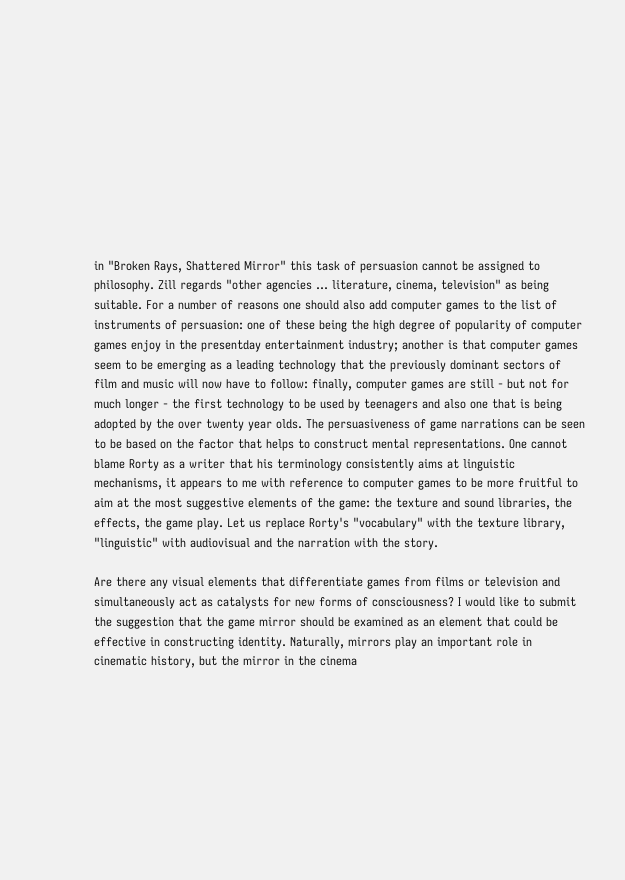in "Broken Rays, Shattered Mirror" this task of persuasion cannot be assigned to philosophy. Zill regards "other agencies … literature, cinema, television" as being suitable. For a number of reasons one should also add computer games to the list of instruments of persuasion: one of these being the high degree of popularity of computer games enjoy in the presentday entertainment industry; another is that computer games seem to be emerging as a leading technology that the previously dominant sectors of film and music will now have to follow: finally, computer games are still - but not for much longer - the first technology to be used by teenagers and also one that is being adopted by the over twenty year olds. The persuasiveness of game narrations can be seen to be based on the factor that helps to construct mental representations. One cannot blame Rorty as a writer that his terminology consistently aims at linguistic mechanisms, it appears to me with reference to computer games to be more fruitful to aim at the most suggestive elements of the game: the texture and sound libraries, the effects, the game play. Let us replace Rorty's "vocabulary" with the texture library, "linguistic" with audiovisual and the narration with the story.

Are there any visual elements that differentiate games from films or television and simultaneously act as catalysts for new forms of consciousness? I would like to submit the suggestion that the game mirror should be examined as an element that could be effective in constructing identity. Naturally, mirrors play an important role in cinematic history, but the mirror in the cinema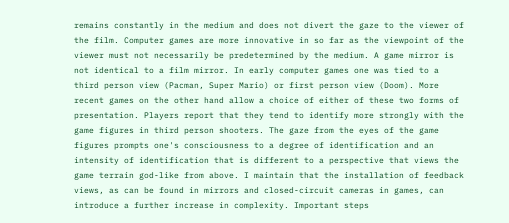remains constantly in the medium and does not divert the gaze to the viewer of the film. Computer games are more innovative in so far as the viewpoint of the viewer must not necessarily be predetermined by the medium. A game mirror is not identical to a film mirror. In early computer games one was tied to a third person view (Pacman, Super Mario) or first person view (Doom). More recent games on the other hand allow a choice of either of these two forms of presentation. Players report that they tend to identify more strongly with the game figures in third person shooters. The gaze from the eyes of the game figures prompts one's consciousness to a degree of identification and an intensity of identification that is different to a perspective that views the game terrain god-like from above. I maintain that the installation of feedback views, as can be found in mirrors and closed-circuit cameras in games, can introduce a further increase in complexity. Important steps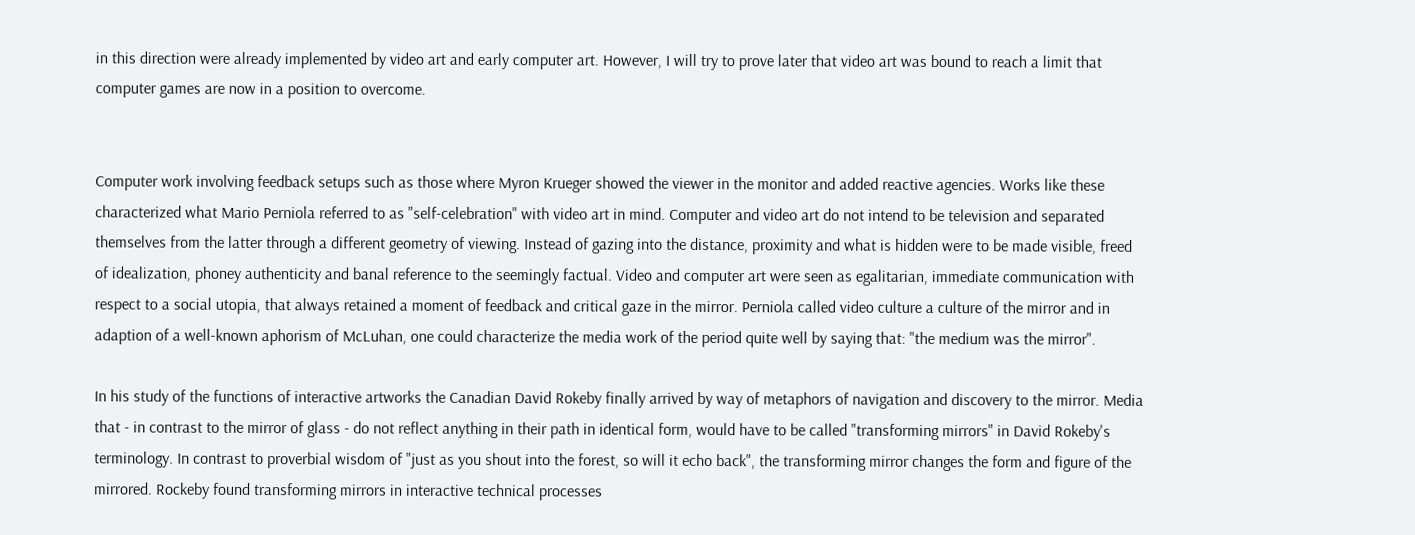in this direction were already implemented by video art and early computer art. However, I will try to prove later that video art was bound to reach a limit that computer games are now in a position to overcome.


Computer work involving feedback setups such as those where Myron Krueger showed the viewer in the monitor and added reactive agencies. Works like these characterized what Mario Perniola referred to as "self-celebration" with video art in mind. Computer and video art do not intend to be television and separated themselves from the latter through a different geometry of viewing. Instead of gazing into the distance, proximity and what is hidden were to be made visible, freed of idealization, phoney authenticity and banal reference to the seemingly factual. Video and computer art were seen as egalitarian, immediate communication with respect to a social utopia, that always retained a moment of feedback and critical gaze in the mirror. Perniola called video culture a culture of the mirror and in adaption of a well-known aphorism of McLuhan, one could characterize the media work of the period quite well by saying that: "the medium was the mirror".

In his study of the functions of interactive artworks the Canadian David Rokeby finally arrived by way of metaphors of navigation and discovery to the mirror. Media that - in contrast to the mirror of glass - do not reflect anything in their path in identical form, would have to be called "transforming mirrors" in David Rokeby's terminology. In contrast to proverbial wisdom of "just as you shout into the forest, so will it echo back", the transforming mirror changes the form and figure of the mirrored. Rockeby found transforming mirrors in interactive technical processes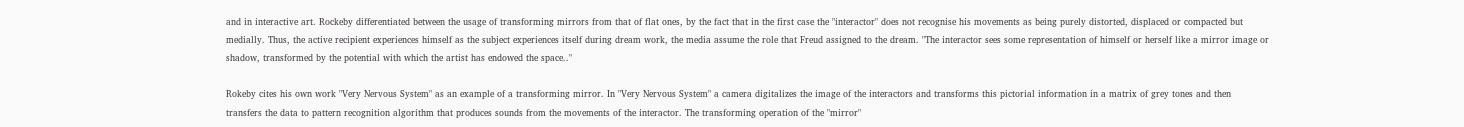and in interactive art. Rockeby differentiated between the usage of transforming mirrors from that of flat ones, by the fact that in the first case the "interactor" does not recognise his movements as being purely distorted, displaced or compacted but medially. Thus, the active recipient experiences himself as the subject experiences itself during dream work, the media assume the role that Freud assigned to the dream. "The interactor sees some representation of himself or herself like a mirror image or shadow, transformed by the potential with which the artist has endowed the space.."

Rokeby cites his own work "Very Nervous System" as an example of a transforming mirror. In "Very Nervous System" a camera digitalizes the image of the interactors and transforms this pictorial information in a matrix of grey tones and then transfers the data to pattern recognition algorithm that produces sounds from the movements of the interactor. The transforming operation of the "mirror"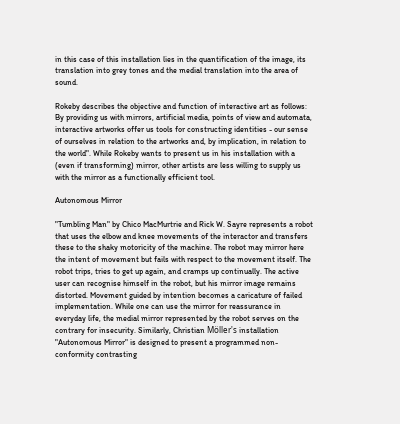in this case of this installation lies in the quantification of the image, its translation into grey tones and the medial translation into the area of sound.

Rokeby describes the objective and function of interactive art as follows: By providing us with mirrors, artificial media, points of view and automata, interactive artworks offer us tools for constructing identities - our sense of ourselves in relation to the artworks and, by implication, in relation to the world". While Rokeby wants to present us in his installation with a (even if transforming) mirror, other artists are less willing to supply us with the mirror as a functionally efficient tool.

Autonomous Mirror

"Tumbling Man" by Chico MacMurtrie and Rick W. Sayre represents a robot that uses the elbow and knee movements of the interactor and transfers these to the shaky motoricity of the machine. The robot may mirror here the intent of movement but fails with respect to the movement itself. The robot trips, tries to get up again, and cramps up continually. The active user can recognise himself in the robot, but his mirror image remains distorted. Movement guided by intention becomes a caricature of failed implementation. While one can use the mirror for reassurance in everyday life, the medial mirror represented by the robot serves on the contrary for insecurity. Similarly, Christian Möller's installation "Autonomous Mirror" is designed to present a programmed non-conformity contrasting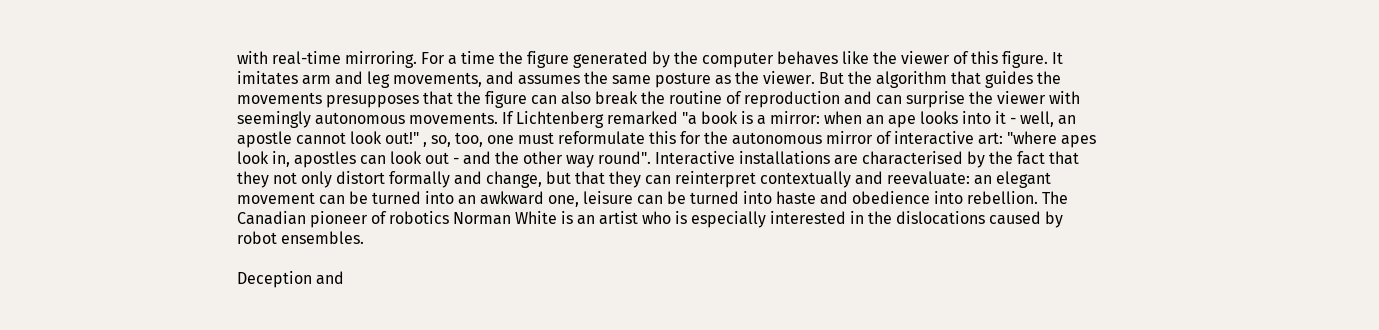with real-time mirroring. For a time the figure generated by the computer behaves like the viewer of this figure. It imitates arm and leg movements, and assumes the same posture as the viewer. But the algorithm that guides the movements presupposes that the figure can also break the routine of reproduction and can surprise the viewer with seemingly autonomous movements. If Lichtenberg remarked "a book is a mirror: when an ape looks into it - well, an apostle cannot look out!" , so, too, one must reformulate this for the autonomous mirror of interactive art: "where apes look in, apostles can look out - and the other way round". Interactive installations are characterised by the fact that they not only distort formally and change, but that they can reinterpret contextually and reevaluate: an elegant movement can be turned into an awkward one, leisure can be turned into haste and obedience into rebellion. The Canadian pioneer of robotics Norman White is an artist who is especially interested in the dislocations caused by robot ensembles.

Deception and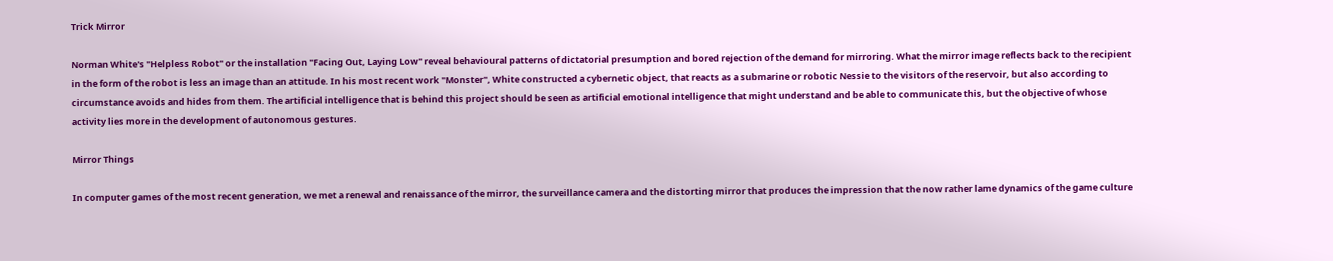Trick Mirror

Norman White's "Helpless Robot" or the installation "Facing Out, Laying Low" reveal behavioural patterns of dictatorial presumption and bored rejection of the demand for mirroring. What the mirror image reflects back to the recipient in the form of the robot is less an image than an attitude. In his most recent work "Monster", White constructed a cybernetic object, that reacts as a submarine or robotic Nessie to the visitors of the reservoir, but also according to circumstance avoids and hides from them. The artificial intelligence that is behind this project should be seen as artificial emotional intelligence that might understand and be able to communicate this, but the objective of whose activity lies more in the development of autonomous gestures.

Mirror Things

In computer games of the most recent generation, we met a renewal and renaissance of the mirror, the surveillance camera and the distorting mirror that produces the impression that the now rather lame dynamics of the game culture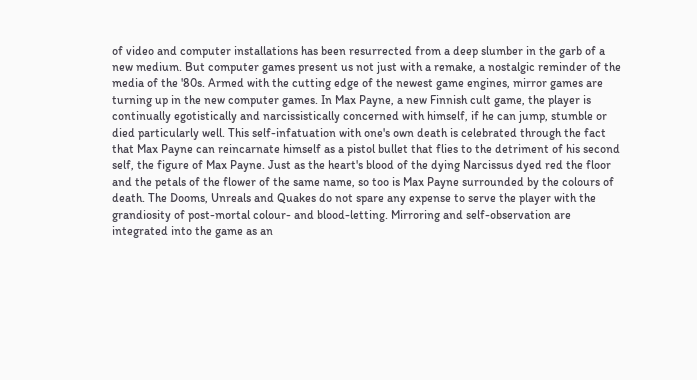of video and computer installations has been resurrected from a deep slumber in the garb of a new medium. But computer games present us not just with a remake, a nostalgic reminder of the media of the '80s. Armed with the cutting edge of the newest game engines, mirror games are turning up in the new computer games. In Max Payne, a new Finnish cult game, the player is continually egotistically and narcissistically concerned with himself, if he can jump, stumble or died particularly well. This self-infatuation with one's own death is celebrated through the fact that Max Payne can reincarnate himself as a pistol bullet that flies to the detriment of his second self, the figure of Max Payne. Just as the heart's blood of the dying Narcissus dyed red the floor and the petals of the flower of the same name, so too is Max Payne surrounded by the colours of death. The Dooms, Unreals and Quakes do not spare any expense to serve the player with the grandiosity of post-mortal colour- and blood-letting. Mirroring and self-observation are integrated into the game as an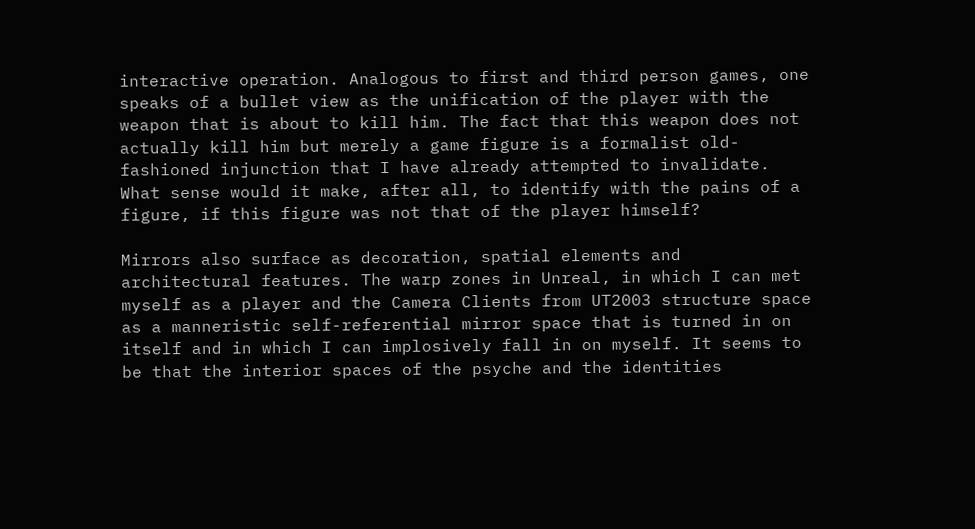interactive operation. Analogous to first and third person games, one speaks of a bullet view as the unification of the player with the weapon that is about to kill him. The fact that this weapon does not actually kill him but merely a game figure is a formalist old-fashioned injunction that I have already attempted to invalidate. What sense would it make, after all, to identify with the pains of a figure, if this figure was not that of the player himself?

Mirrors also surface as decoration, spatial elements and architectural features. The warp zones in Unreal, in which I can met myself as a player and the Camera Clients from UT2003 structure space as a manneristic self-referential mirror space that is turned in on itself and in which I can implosively fall in on myself. It seems to be that the interior spaces of the psyche and the identities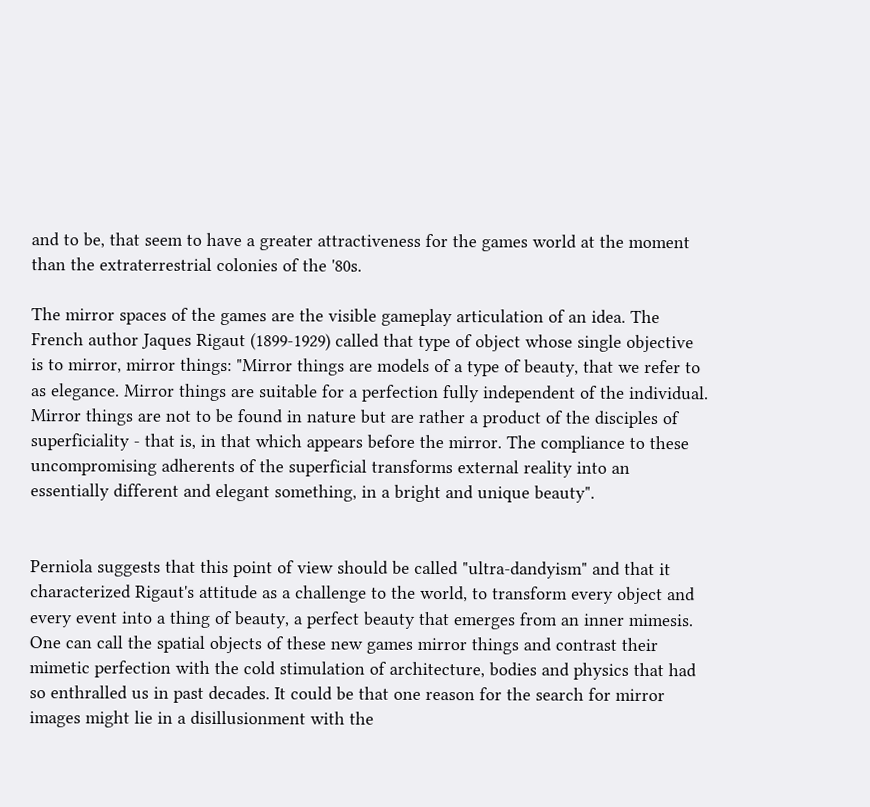and to be, that seem to have a greater attractiveness for the games world at the moment than the extraterrestrial colonies of the '80s.

The mirror spaces of the games are the visible gameplay articulation of an idea. The French author Jaques Rigaut (1899-1929) called that type of object whose single objective is to mirror, mirror things: "Mirror things are models of a type of beauty, that we refer to as elegance. Mirror things are suitable for a perfection fully independent of the individual. Mirror things are not to be found in nature but are rather a product of the disciples of superficiality - that is, in that which appears before the mirror. The compliance to these uncompromising adherents of the superficial transforms external reality into an essentially different and elegant something, in a bright and unique beauty".


Perniola suggests that this point of view should be called "ultra-dandyism" and that it characterized Rigaut's attitude as a challenge to the world, to transform every object and every event into a thing of beauty, a perfect beauty that emerges from an inner mimesis.
One can call the spatial objects of these new games mirror things and contrast their mimetic perfection with the cold stimulation of architecture, bodies and physics that had so enthralled us in past decades. It could be that one reason for the search for mirror images might lie in a disillusionment with the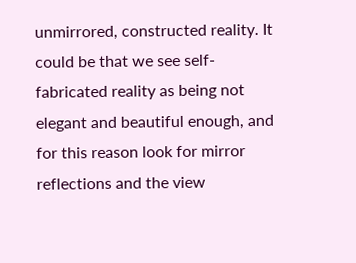unmirrored, constructed reality. It could be that we see self-fabricated reality as being not elegant and beautiful enough, and for this reason look for mirror reflections and the view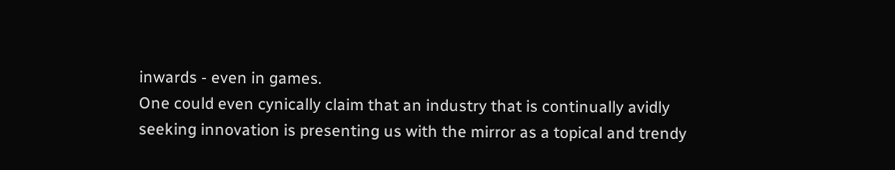inwards - even in games.
One could even cynically claim that an industry that is continually avidly seeking innovation is presenting us with the mirror as a topical and trendy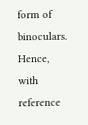form of binoculars. Hence, with reference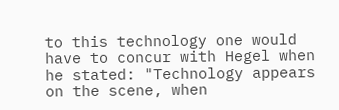to this technology one would have to concur with Hegel when he stated: "Technology appears on the scene, when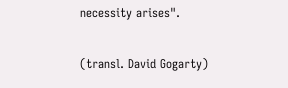necessity arises".

(transl. David Gogarty)